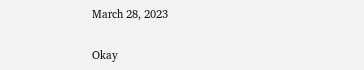March 28, 2023

Okay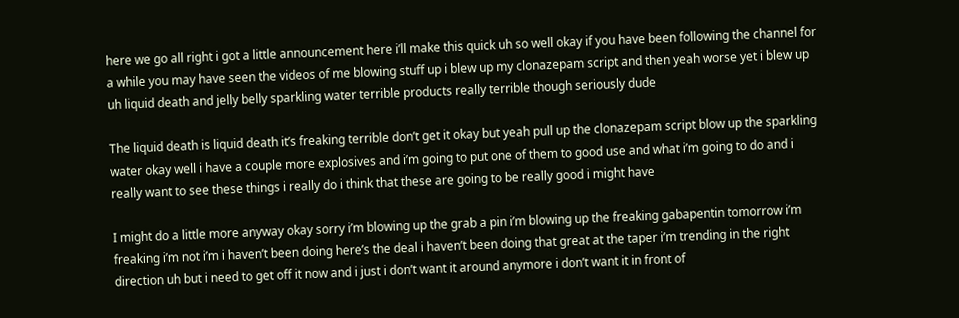here we go all right i got a little announcement here i’ll make this quick uh so well okay if you have been following the channel for a while you may have seen the videos of me blowing stuff up i blew up my clonazepam script and then yeah worse yet i blew up uh liquid death and jelly belly sparkling water terrible products really terrible though seriously dude

The liquid death is liquid death it’s freaking terrible don’t get it okay but yeah pull up the clonazepam script blow up the sparkling water okay well i have a couple more explosives and i’m going to put one of them to good use and what i’m going to do and i really want to see these things i really do i think that these are going to be really good i might have

I might do a little more anyway okay sorry i’m blowing up the grab a pin i’m blowing up the freaking gabapentin tomorrow i’m freaking i’m not i’m i haven’t been doing here’s the deal i haven’t been doing that great at the taper i’m trending in the right direction uh but i need to get off it now and i just i don’t want it around anymore i don’t want it in front of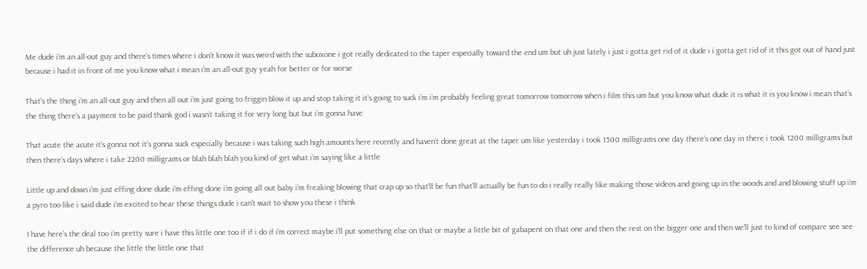Me dude i’m an all-out guy and there’s times where i don’t know it was weird with the suboxone i got really dedicated to the taper especially toward the end um but uh just lately i just i gotta get rid of it dude i i gotta get rid of it this got out of hand just because i had it in front of me you know what i mean i’m an all-out guy yeah for better or for worse

That’s the thing i’m an all-out guy and then all out i’m just going to friggin blow it up and stop taking it it’s going to suck i’m i’m probably feeling great tomorrow tomorrow when i film this um but you know what dude it is what it is you know i mean that’s the thing there’s a payment to be paid thank god i wasn’t taking it for very long but but i’m gonna have

That acute the acute it’s gonna not it’s gonna suck especially because i was taking such high amounts here recently and haven’t done great at the taper um like yesterday i took 1500 milligrams one day there’s one day in there i took 1200 milligrams but then there’s days where i take 2200 milligrams or blah blah blah you kind of get what i’m saying like a little

Little up and down i’m just effing done dude i’m effing done i’m going all out baby i’m freaking blowing that crap up so that’ll be fun that’ll actually be fun to do i really really like making those videos and going up in the woods and and blowing stuff up i’m a pyro too like i said dude i’m excited to hear these things dude i can’t wait to show you these i think

I have here’s the deal too i’m pretty sure i have this little one too if if i do if i’m correct maybe i’ll put something else on that or maybe a little bit of gabapent on that one and then the rest on the bigger one and then we’ll just to kind of compare see see the difference uh because the little the little one that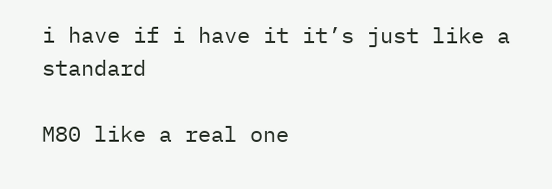i have if i have it it’s just like a standard

M80 like a real one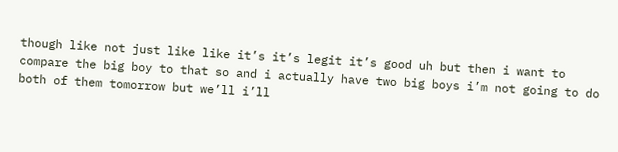though like not just like like it’s it’s legit it’s good uh but then i want to compare the big boy to that so and i actually have two big boys i’m not going to do both of them tomorrow but we’ll i’ll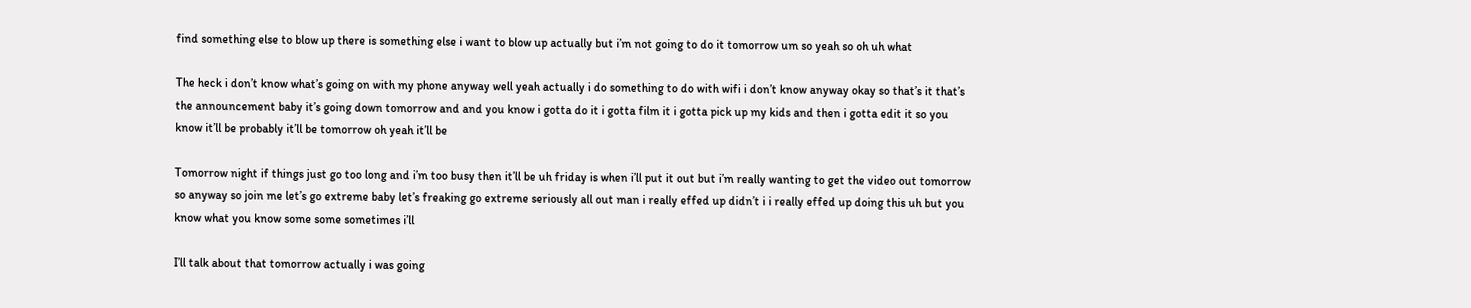find something else to blow up there is something else i want to blow up actually but i’m not going to do it tomorrow um so yeah so oh uh what

The heck i don’t know what’s going on with my phone anyway well yeah actually i do something to do with wifi i don’t know anyway okay so that’s it that’s the announcement baby it’s going down tomorrow and and you know i gotta do it i gotta film it i gotta pick up my kids and then i gotta edit it so you know it’ll be probably it’ll be tomorrow oh yeah it’ll be

Tomorrow night if things just go too long and i’m too busy then it’ll be uh friday is when i’ll put it out but i’m really wanting to get the video out tomorrow so anyway so join me let’s go extreme baby let’s freaking go extreme seriously all out man i really effed up didn’t i i really effed up doing this uh but you know what you know some some sometimes i’ll

I’ll talk about that tomorrow actually i was going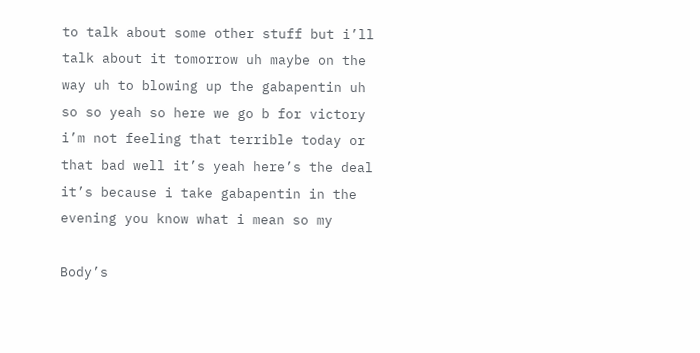to talk about some other stuff but i’ll talk about it tomorrow uh maybe on the way uh to blowing up the gabapentin uh so so yeah so here we go b for victory i’m not feeling that terrible today or that bad well it’s yeah here’s the deal it’s because i take gabapentin in the evening you know what i mean so my

Body’s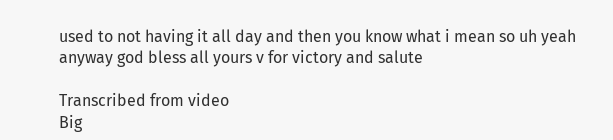used to not having it all day and then you know what i mean so uh yeah anyway god bless all yours v for victory and salute

Transcribed from video
Big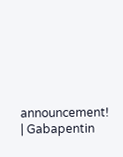announcement! | Gabapentin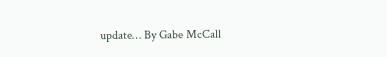update… By Gabe McCall